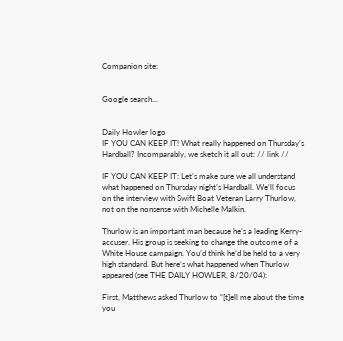Companion site:


Google search...


Daily Howler logo
IF YOU CAN KEEP IT! What really happened on Thursday’s Hardball? Incomparably, we sketch it all out: // link //

IF YOU CAN KEEP IT: Let’s make sure we all understand what happened on Thursday night’s Hardball. We’ll focus on the interview with Swift Boat Veteran Larry Thurlow, not on the nonsense with Michelle Malkin.

Thurlow is an important man because he’s a leading Kerry-accuser. His group is seeking to change the outcome of a White House campaign. You’d think he’d be held to a very high standard. But here’s what happened when Thurlow appeared (see THE DAILY HOWLER, 8/20/04):

First, Matthews asked Thurlow to “[t]ell me about the time you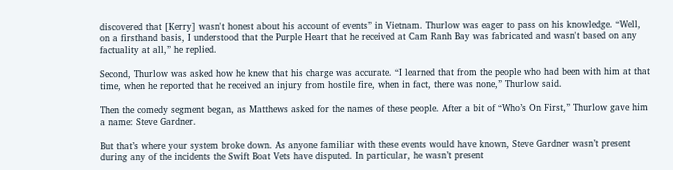discovered that [Kerry] wasn't honest about his account of events” in Vietnam. Thurlow was eager to pass on his knowledge. “Well, on a firsthand basis, I understood that the Purple Heart that he received at Cam Ranh Bay was fabricated and wasn't based on any factuality at all,” he replied.

Second, Thurlow was asked how he knew that his charge was accurate. “I learned that from the people who had been with him at that time, when he reported that he received an injury from hostile fire, when in fact, there was none,” Thurlow said.

Then the comedy segment began, as Matthews asked for the names of these people. After a bit of “Who’s On First,” Thurlow gave him a name: Steve Gardner.

But that’s where your system broke down. As anyone familiar with these events would have known, Steve Gardner wasn’t present during any of the incidents the Swift Boat Vets have disputed. In particular, he wasn’t present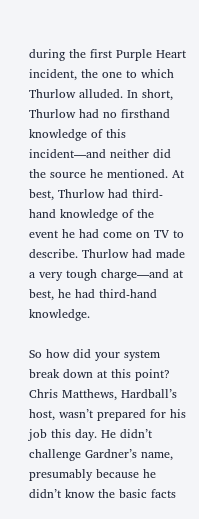during the first Purple Heart incident, the one to which Thurlow alluded. In short, Thurlow had no firsthand knowledge of this incident—and neither did the source he mentioned. At best, Thurlow had third-hand knowledge of the event he had come on TV to describe. Thurlow had made a very tough charge—and at best, he had third-hand knowledge.

So how did your system break down at this point? Chris Matthews, Hardball’s host, wasn’t prepared for his job this day. He didn’t challenge Gardner’s name, presumably because he didn’t know the basic facts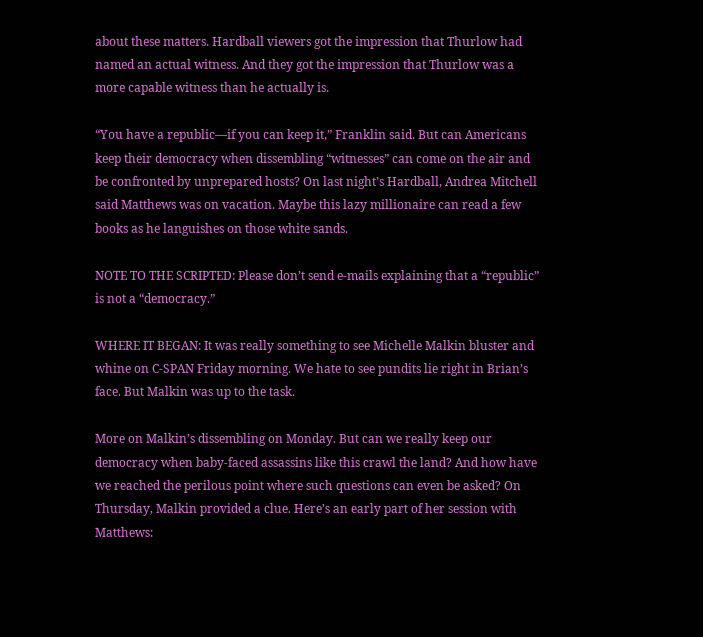about these matters. Hardball viewers got the impression that Thurlow had named an actual witness. And they got the impression that Thurlow was a more capable witness than he actually is.

“You have a republic—if you can keep it,” Franklin said. But can Americans keep their democracy when dissembling “witnesses” can come on the air and be confronted by unprepared hosts? On last night’s Hardball, Andrea Mitchell said Matthews was on vacation. Maybe this lazy millionaire can read a few books as he languishes on those white sands.

NOTE TO THE SCRIPTED: Please don’t send e-mails explaining that a “republic” is not a “democracy.”

WHERE IT BEGAN: It was really something to see Michelle Malkin bluster and whine on C-SPAN Friday morning. We hate to see pundits lie right in Brian’s face. But Malkin was up to the task.

More on Malkin’s dissembling on Monday. But can we really keep our democracy when baby-faced assassins like this crawl the land? And how have we reached the perilous point where such questions can even be asked? On Thursday, Malkin provided a clue. Here’s an early part of her session with Matthews: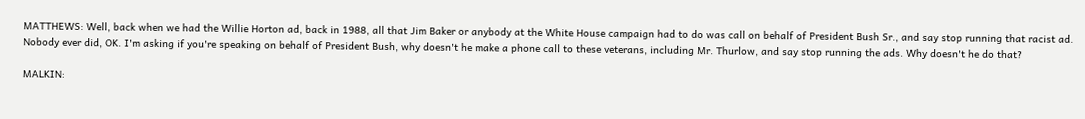MATTHEWS: Well, back when we had the Willie Horton ad, back in 1988, all that Jim Baker or anybody at the White House campaign had to do was call on behalf of President Bush Sr., and say stop running that racist ad. Nobody ever did, OK. I'm asking if you're speaking on behalf of President Bush, why doesn't he make a phone call to these veterans, including Mr. Thurlow, and say stop running the ads. Why doesn't he do that?

MALKIN: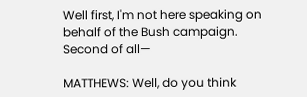Well first, I'm not here speaking on behalf of the Bush campaign. Second of all—

MATTHEWS: Well, do you think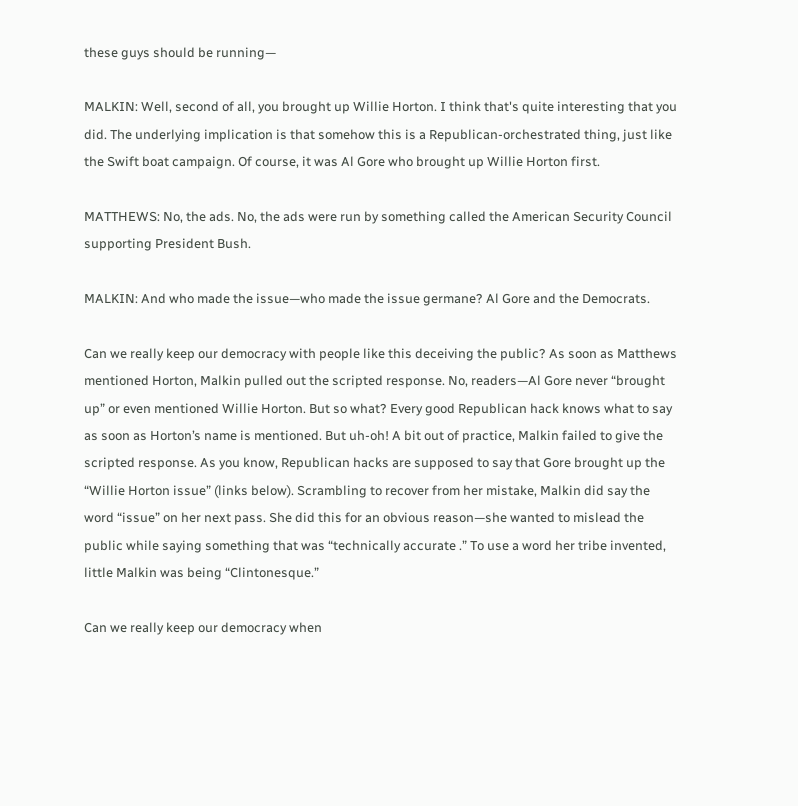these guys should be running—

MALKIN: Well, second of all, you brought up Willie Horton. I think that's quite interesting that you did. The underlying implication is that somehow this is a Republican-orchestrated thing, just like the Swift boat campaign. Of course, it was Al Gore who brought up Willie Horton first.

MATTHEWS: No, the ads. No, the ads were run by something called the American Security Council supporting President Bush.

MALKIN: And who made the issue—who made the issue germane? Al Gore and the Democrats.

Can we really keep our democracy with people like this deceiving the public? As soon as Matthews mentioned Horton, Malkin pulled out the scripted response. No, readers—Al Gore never “brought up” or even mentioned Willie Horton. But so what? Every good Republican hack knows what to say as soon as Horton’s name is mentioned. But uh-oh! A bit out of practice, Malkin failed to give the scripted response. As you know, Republican hacks are supposed to say that Gore brought up the “Willie Horton issue” (links below). Scrambling to recover from her mistake, Malkin did say the word “issue” on her next pass. She did this for an obvious reason—she wanted to mislead the public while saying something that was “technically accurate .” To use a word her tribe invented, little Malkin was being “Clintonesque.”

Can we really keep our democracy when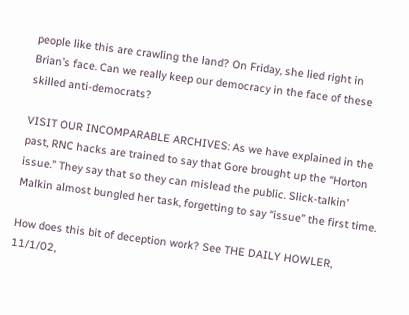people like this are crawling the land? On Friday, she lied right in Brian’s face. Can we really keep our democracy in the face of these skilled anti-democrats?

VISIT OUR INCOMPARABLE ARCHIVES: As we have explained in the past, RNC hacks are trained to say that Gore brought up the “Horton issue.” They say that so they can mislead the public. Slick-talkin’ Malkin almost bungled her task, forgetting to say “issue” the first time.

How does this bit of deception work? See THE DAILY HOWLER, 11/1/02,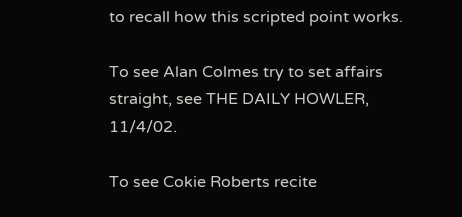to recall how this scripted point works.

To see Alan Colmes try to set affairs straight, see THE DAILY HOWLER, 11/4/02.

To see Cokie Roberts recite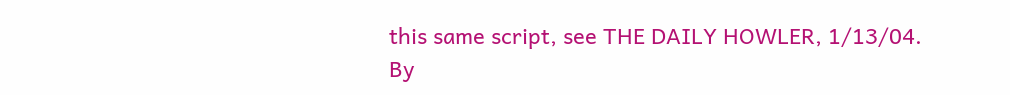this same script, see THE DAILY HOWLER, 1/13/04. By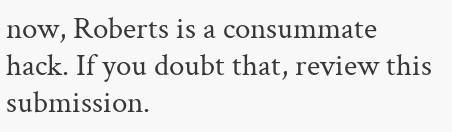now, Roberts is a consummate hack. If you doubt that, review this submission.